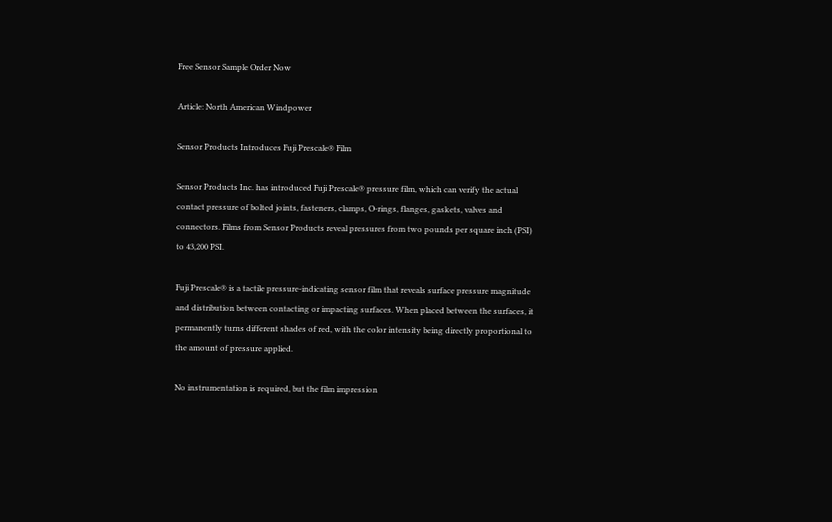Free Sensor Sample Order Now

Article: North American Windpower

Sensor Products Introduces Fuji Prescale® Film

Sensor Products Inc. has introduced Fuji Prescale® pressure film, which can verify the actual contact pressure of bolted joints, fasteners, clamps, O-rings, flanges, gaskets, valves and connectors. Films from Sensor Products reveal pressures from two pounds per square inch (PSI) to 43,200 PSI.

Fuji Prescale® is a tactile pressure-indicating sensor film that reveals surface pressure magnitude and distribution between contacting or impacting surfaces. When placed between the surfaces, it permanently turns different shades of red, with the color intensity being directly proportional to the amount of pressure applied.

No instrumentation is required, but the film impression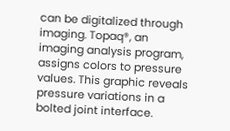can be digitalized through imaging. Topaq®, an imaging analysis program, assigns colors to pressure values. This graphic reveals pressure variations in a bolted joint interface.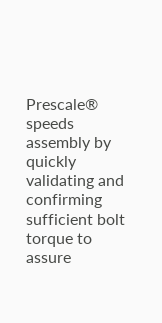Prescale® speeds assembly by quickly validating and confirming sufficient bolt torque to assure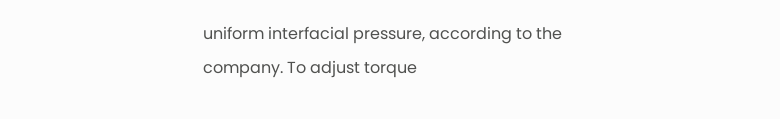uniform interfacial pressure, according to the company. To adjust torque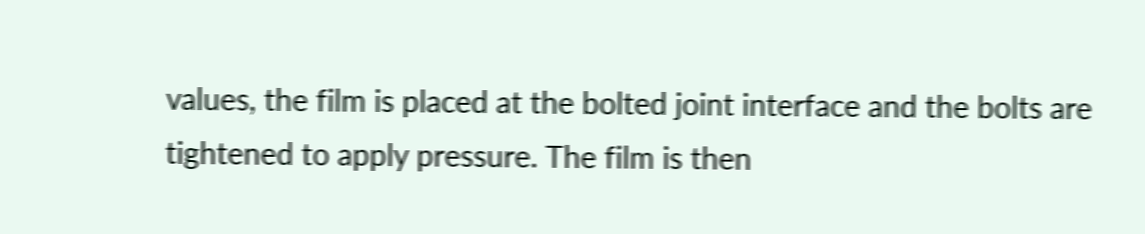values, the film is placed at the bolted joint interface and the bolts are tightened to apply pressure. The film is then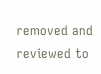removed and reviewed to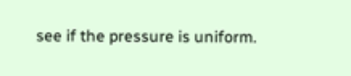see if the pressure is uniform.